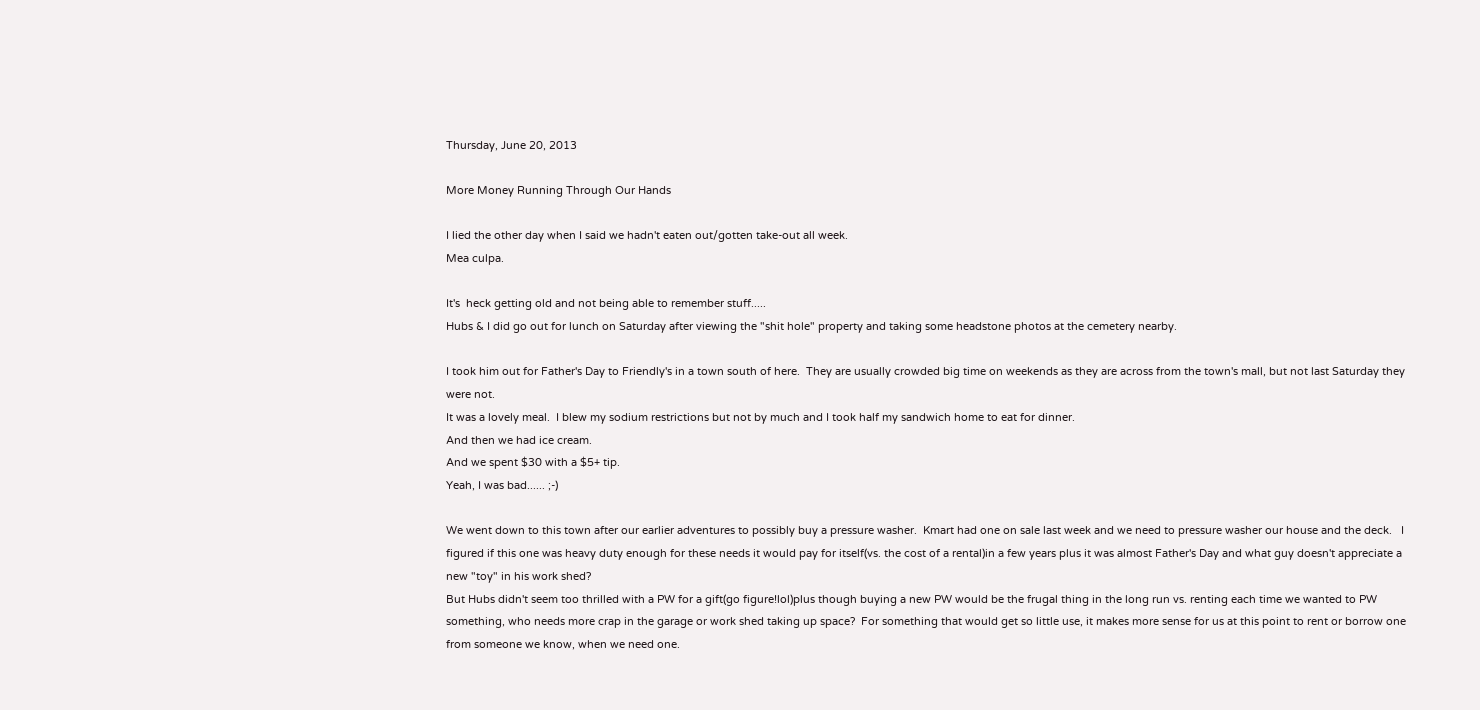Thursday, June 20, 2013

More Money Running Through Our Hands

I lied the other day when I said we hadn't eaten out/gotten take-out all week.
Mea culpa.

It's  heck getting old and not being able to remember stuff.....
Hubs & I did go out for lunch on Saturday after viewing the "shit hole" property and taking some headstone photos at the cemetery nearby.

I took him out for Father's Day to Friendly's in a town south of here.  They are usually crowded big time on weekends as they are across from the town's mall, but not last Saturday they were not.
It was a lovely meal.  I blew my sodium restrictions but not by much and I took half my sandwich home to eat for dinner.
And then we had ice cream.
And we spent $30 with a $5+ tip.
Yeah, I was bad...... ;-)

We went down to this town after our earlier adventures to possibly buy a pressure washer.  Kmart had one on sale last week and we need to pressure washer our house and the deck.   I figured if this one was heavy duty enough for these needs it would pay for itself(vs. the cost of a rental)in a few years plus it was almost Father's Day and what guy doesn't appreciate a new "toy" in his work shed?
But Hubs didn't seem too thrilled with a PW for a gift(go figure!lol)plus though buying a new PW would be the frugal thing in the long run vs. renting each time we wanted to PW something, who needs more crap in the garage or work shed taking up space?  For something that would get so little use, it makes more sense for us at this point to rent or borrow one from someone we know, when we need one.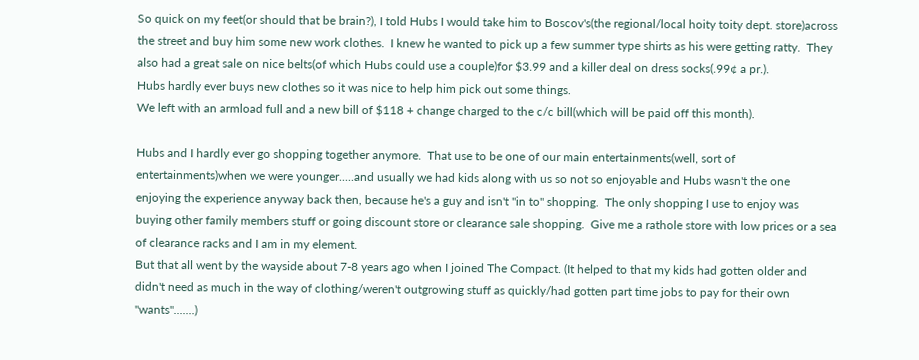So quick on my feet(or should that be brain?), I told Hubs I would take him to Boscov's(the regional/local hoity toity dept. store)across the street and buy him some new work clothes.  I knew he wanted to pick up a few summer type shirts as his were getting ratty.  They also had a great sale on nice belts(of which Hubs could use a couple)for $3.99 and a killer deal on dress socks(.99¢ a pr.).
Hubs hardly ever buys new clothes so it was nice to help him pick out some things.
We left with an armload full and a new bill of $118 + change charged to the c/c bill(which will be paid off this month).

Hubs and I hardly ever go shopping together anymore.  That use to be one of our main entertainments(well, sort of entertainments)when we were younger.....and usually we had kids along with us so not so enjoyable and Hubs wasn't the one enjoying the experience anyway back then, because he's a guy and isn't "in to" shopping.  The only shopping I use to enjoy was buying other family members stuff or going discount store or clearance sale shopping.  Give me a rathole store with low prices or a sea of clearance racks and I am in my element.
But that all went by the wayside about 7-8 years ago when I joined The Compact. (It helped to that my kids had gotten older and didn't need as much in the way of clothing/weren't outgrowing stuff as quickly/had gotten part time jobs to pay for their own "wants".......)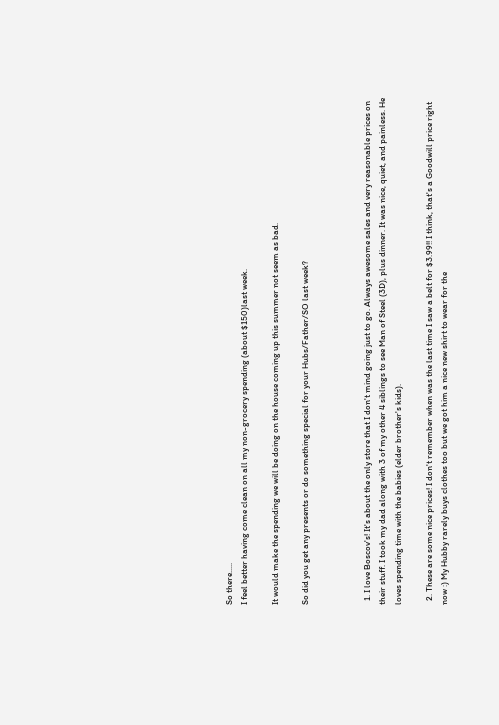So there.....
I feel better having come clean on all my non-grocery spending (about $150)last week.

It would make the spending we will be doing on the house coming up this summer not seem as bad.

So did you get any presents or do something special for your Hubs/Father/SO last week?



  1. I love Boscov's! It's about the only store that I don't mind going just to go. Always awesome sales and very reasonable prices on their stuff. I took my dad along with 3 of my other 4 siblings to see Man of Steel (3D), plus dinner. It was nice, quiet, and painless. He loves spending time with the babies (elder brother's kids).

  2. These are some nice prices! I don't remember when was the last time I saw a belt for $3.99!! I think, that's a Goodwill price right now :) My Hubby rarely buys clothes too but we got him a nice new shirt to wear for the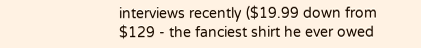interviews recently ($19.99 down from $129 - the fanciest shirt he ever owed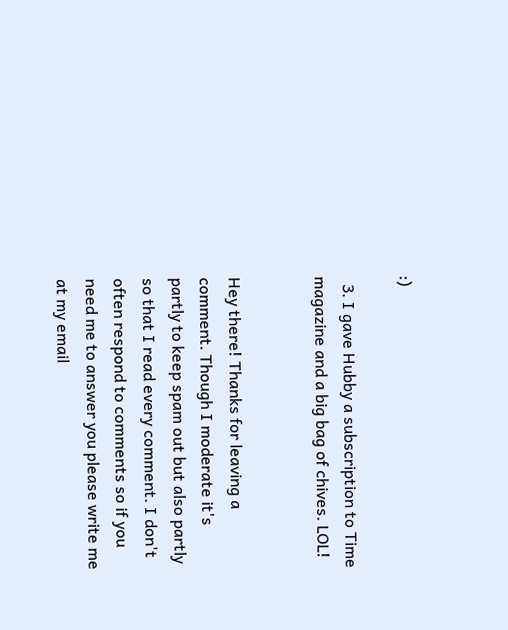:)

  3. I gave Hubby a subscription to Time magazine and a big bag of chives. LOL!


Hey there! Thanks for leaving a comment. Though I moderate it's partly to keep spam out but also partly so that I read every comment. I don't often respond to comments so if you need me to answer you please write me at my email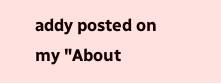addy posted on my "About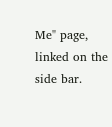Me" page, linked on the side bar.